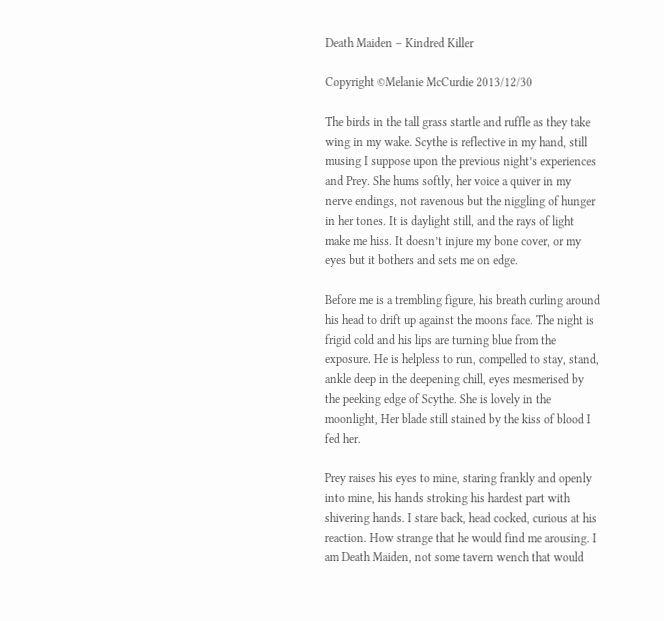Death Maiden – Kindred Killer

Copyright ©Melanie McCurdie 2013/12/30

The birds in the tall grass startle and ruffle as they take wing in my wake. Scythe is reflective in my hand, still musing I suppose upon the previous night’s experiences and Prey. She hums softly, her voice a quiver in my nerve endings, not ravenous but the niggling of hunger in her tones. It is daylight still, and the rays of light make me hiss. It doesn’t injure my bone cover, or my eyes but it bothers and sets me on edge.

Before me is a trembling figure, his breath curling around his head to drift up against the moons face. The night is frigid cold and his lips are turning blue from the exposure. He is helpless to run, compelled to stay, stand, ankle deep in the deepening chill, eyes mesmerised by the peeking edge of Scythe. She is lovely in the moonlight, Her blade still stained by the kiss of blood I fed her.

Prey raises his eyes to mine, staring frankly and openly into mine, his hands stroking his hardest part with shivering hands. I stare back, head cocked, curious at his reaction. How strange that he would find me arousing. I am Death Maiden, not some tavern wench that would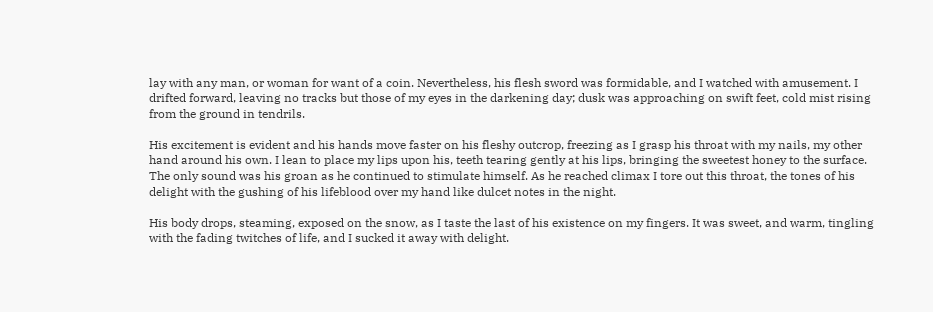lay with any man, or woman for want of a coin. Nevertheless, his flesh sword was formidable, and I watched with amusement. I drifted forward, leaving no tracks but those of my eyes in the darkening day; dusk was approaching on swift feet, cold mist rising from the ground in tendrils.

His excitement is evident and his hands move faster on his fleshy outcrop, freezing as I grasp his throat with my nails, my other hand around his own. I lean to place my lips upon his, teeth tearing gently at his lips, bringing the sweetest honey to the surface. The only sound was his groan as he continued to stimulate himself. As he reached climax I tore out this throat, the tones of his delight with the gushing of his lifeblood over my hand like dulcet notes in the night.

His body drops, steaming, exposed on the snow, as I taste the last of his existence on my fingers. It was sweet, and warm, tingling with the fading twitches of life, and I sucked it away with delight.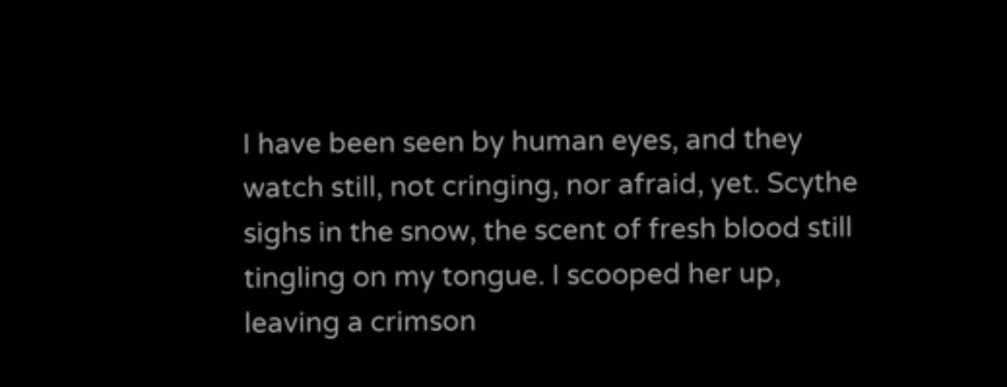I have been seen by human eyes, and they watch still, not cringing, nor afraid, yet. Scythe sighs in the snow, the scent of fresh blood still tingling on my tongue. I scooped her up, leaving a crimson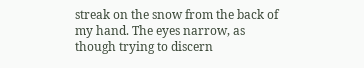streak on the snow from the back of my hand. The eyes narrow, as though trying to discern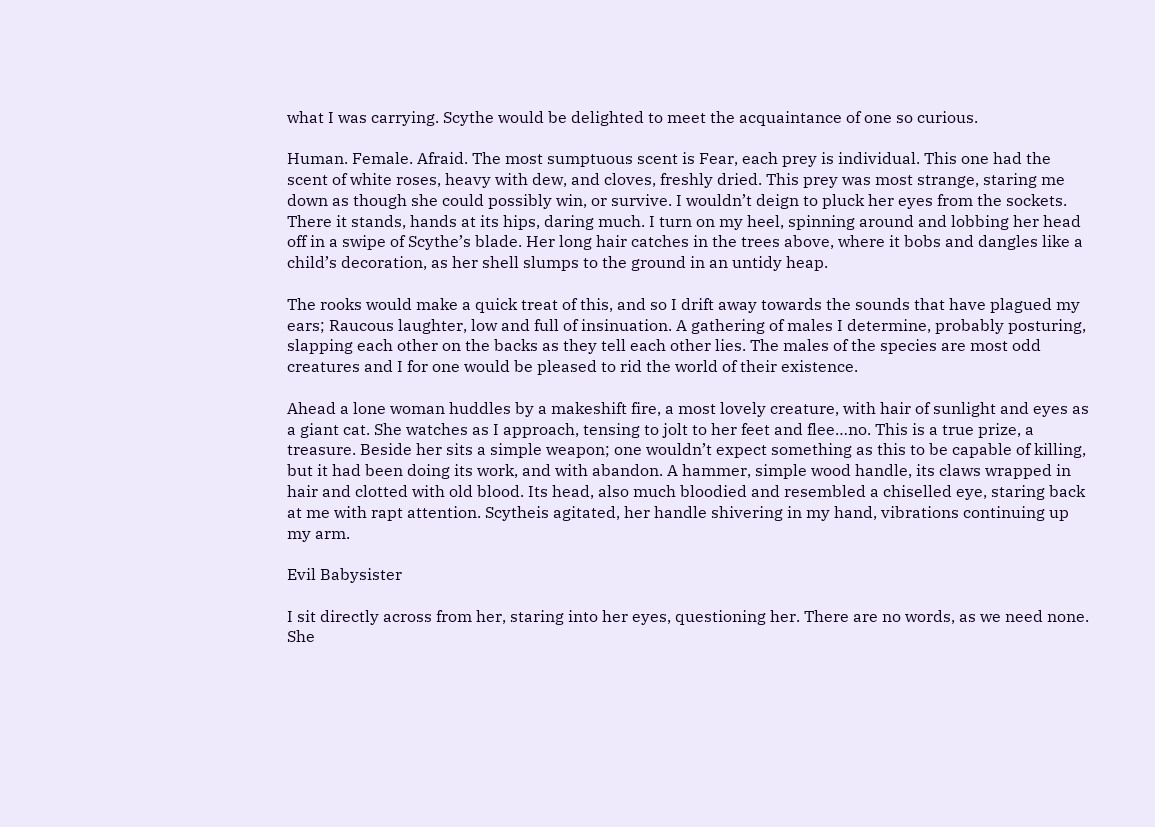what I was carrying. Scythe would be delighted to meet the acquaintance of one so curious.

Human. Female. Afraid. The most sumptuous scent is Fear, each prey is individual. This one had the scent of white roses, heavy with dew, and cloves, freshly dried. This prey was most strange, staring me down as though she could possibly win, or survive. I wouldn’t deign to pluck her eyes from the sockets. There it stands, hands at its hips, daring much. I turn on my heel, spinning around and lobbing her head off in a swipe of Scythe’s blade. Her long hair catches in the trees above, where it bobs and dangles like a child’s decoration, as her shell slumps to the ground in an untidy heap.

The rooks would make a quick treat of this, and so I drift away towards the sounds that have plagued my ears; Raucous laughter, low and full of insinuation. A gathering of males I determine, probably posturing, slapping each other on the backs as they tell each other lies. The males of the species are most odd creatures and I for one would be pleased to rid the world of their existence.

Ahead a lone woman huddles by a makeshift fire, a most lovely creature, with hair of sunlight and eyes as a giant cat. She watches as I approach, tensing to jolt to her feet and flee…no. This is a true prize, a treasure. Beside her sits a simple weapon; one wouldn’t expect something as this to be capable of killing, but it had been doing its work, and with abandon. A hammer, simple wood handle, its claws wrapped in hair and clotted with old blood. Its head, also much bloodied and resembled a chiselled eye, staring back at me with rapt attention. Scytheis agitated, her handle shivering in my hand, vibrations continuing up my arm.

Evil Babysister

I sit directly across from her, staring into her eyes, questioning her. There are no words, as we need none. She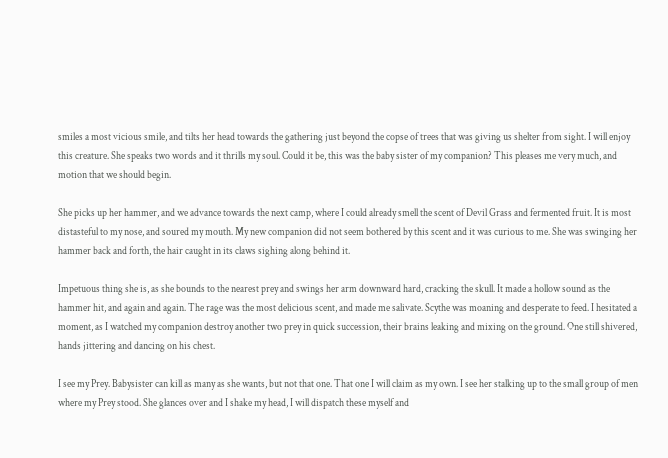smiles a most vicious smile, and tilts her head towards the gathering just beyond the copse of trees that was giving us shelter from sight. I will enjoy this creature. She speaks two words and it thrills my soul. Could it be, this was the baby sister of my companion? This pleases me very much, and motion that we should begin.

She picks up her hammer, and we advance towards the next camp, where I could already smell the scent of Devil Grass and fermented fruit. It is most distasteful to my nose, and soured my mouth. My new companion did not seem bothered by this scent and it was curious to me. She was swinging her hammer back and forth, the hair caught in its claws sighing along behind it.

Impetuous thing she is, as she bounds to the nearest prey and swings her arm downward hard, cracking the skull. It made a hollow sound as the hammer hit, and again and again. The rage was the most delicious scent, and made me salivate. Scythe was moaning and desperate to feed. I hesitated a moment, as I watched my companion destroy another two prey in quick succession, their brains leaking and mixing on the ground. One still shivered, hands jittering and dancing on his chest.

I see my Prey. Babysister can kill as many as she wants, but not that one. That one I will claim as my own. I see her stalking up to the small group of men where my Prey stood. She glances over and I shake my head, I will dispatch these myself and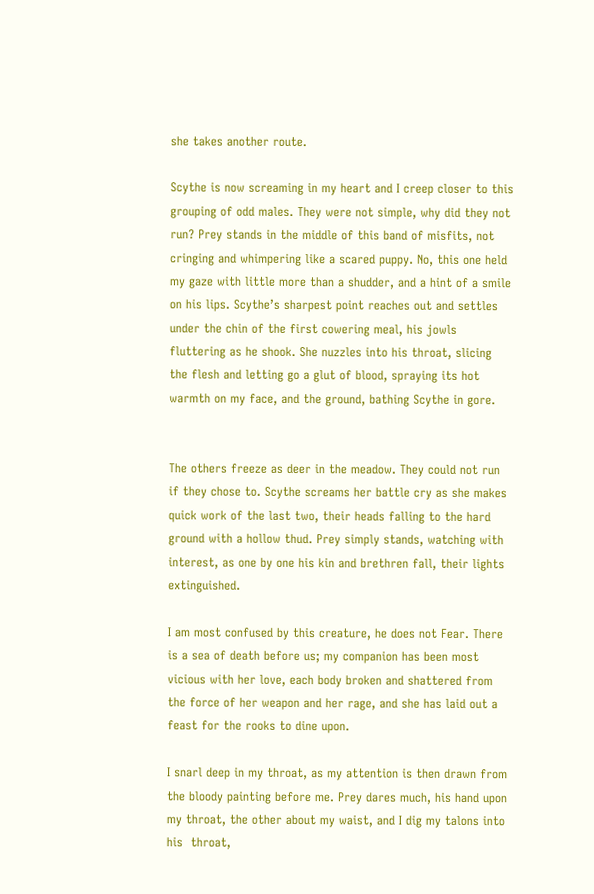she takes another route.

Scythe is now screaming in my heart and I creep closer to this grouping of odd males. They were not simple, why did they not run? Prey stands in the middle of this band of misfits, not cringing and whimpering like a scared puppy. No, this one held my gaze with little more than a shudder, and a hint of a smile on his lips. Scythe’s sharpest point reaches out and settles under the chin of the first cowering meal, his jowls fluttering as he shook. She nuzzles into his throat, slicing the flesh and letting go a glut of blood, spraying its hot warmth on my face, and the ground, bathing Scythe in gore.


The others freeze as deer in the meadow. They could not run if they chose to. Scythe screams her battle cry as she makes quick work of the last two, their heads falling to the hard ground with a hollow thud. Prey simply stands, watching with interest, as one by one his kin and brethren fall, their lights extinguished.

I am most confused by this creature, he does not Fear. There is a sea of death before us; my companion has been most vicious with her love, each body broken and shattered from the force of her weapon and her rage, and she has laid out a feast for the rooks to dine upon.

I snarl deep in my throat, as my attention is then drawn from the bloody painting before me. Prey dares much, his hand upon my throat, the other about my waist, and I dig my talons into his  throat,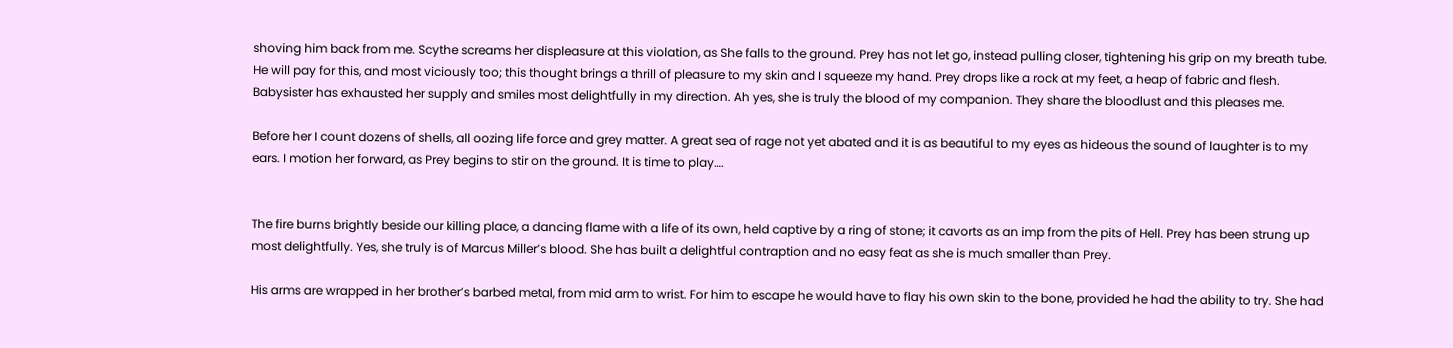shoving him back from me. Scythe screams her displeasure at this violation, as She falls to the ground. Prey has not let go, instead pulling closer, tightening his grip on my breath tube. He will pay for this, and most viciously too; this thought brings a thrill of pleasure to my skin and I squeeze my hand. Prey drops like a rock at my feet, a heap of fabric and flesh. Babysister has exhausted her supply and smiles most delightfully in my direction. Ah yes, she is truly the blood of my companion. They share the bloodlust and this pleases me.

Before her I count dozens of shells, all oozing life force and grey matter. A great sea of rage not yet abated and it is as beautiful to my eyes as hideous the sound of laughter is to my ears. I motion her forward, as Prey begins to stir on the ground. It is time to play….


The fire burns brightly beside our killing place, a dancing flame with a life of its own, held captive by a ring of stone; it cavorts as an imp from the pits of Hell. Prey has been strung up most delightfully. Yes, she truly is of Marcus Miller’s blood. She has built a delightful contraption and no easy feat as she is much smaller than Prey.

His arms are wrapped in her brother’s barbed metal, from mid arm to wrist. For him to escape he would have to flay his own skin to the bone, provided he had the ability to try. She had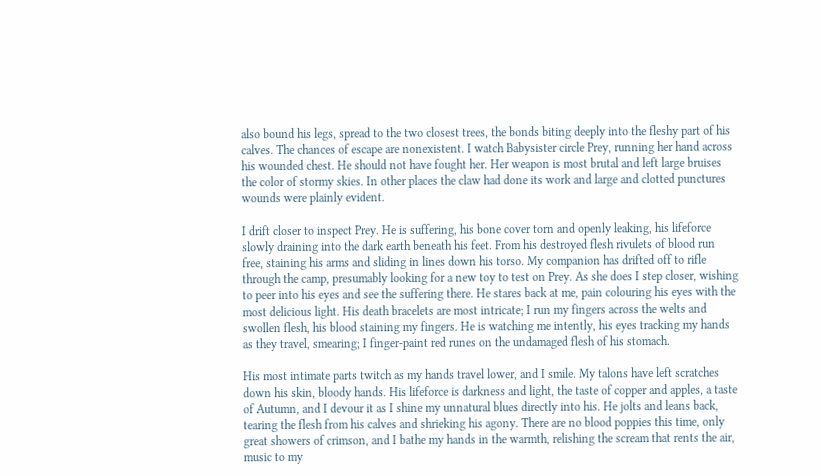also bound his legs, spread to the two closest trees, the bonds biting deeply into the fleshy part of his calves. The chances of escape are nonexistent. I watch Babysister circle Prey, running her hand across his wounded chest. He should not have fought her. Her weapon is most brutal and left large bruises the color of stormy skies. In other places the claw had done its work and large and clotted punctures wounds were plainly evident.

I drift closer to inspect Prey. He is suffering, his bone cover torn and openly leaking, his lifeforce slowly draining into the dark earth beneath his feet. From his destroyed flesh rivulets of blood run free, staining his arms and sliding in lines down his torso. My companion has drifted off to rifle through the camp, presumably looking for a new toy to test on Prey. As she does I step closer, wishing to peer into his eyes and see the suffering there. He stares back at me, pain colouring his eyes with the most delicious light. His death bracelets are most intricate; I run my fingers across the welts and swollen flesh, his blood staining my fingers. He is watching me intently, his eyes tracking my hands as they travel, smearing; I finger-paint red runes on the undamaged flesh of his stomach.

His most intimate parts twitch as my hands travel lower, and I smile. My talons have left scratches down his skin, bloody hands. His lifeforce is darkness and light, the taste of copper and apples, a taste of Autumn, and I devour it as I shine my unnatural blues directly into his. He jolts and leans back, tearing the flesh from his calves and shrieking his agony. There are no blood poppies this time, only great showers of crimson, and I bathe my hands in the warmth, relishing the scream that rents the air, music to my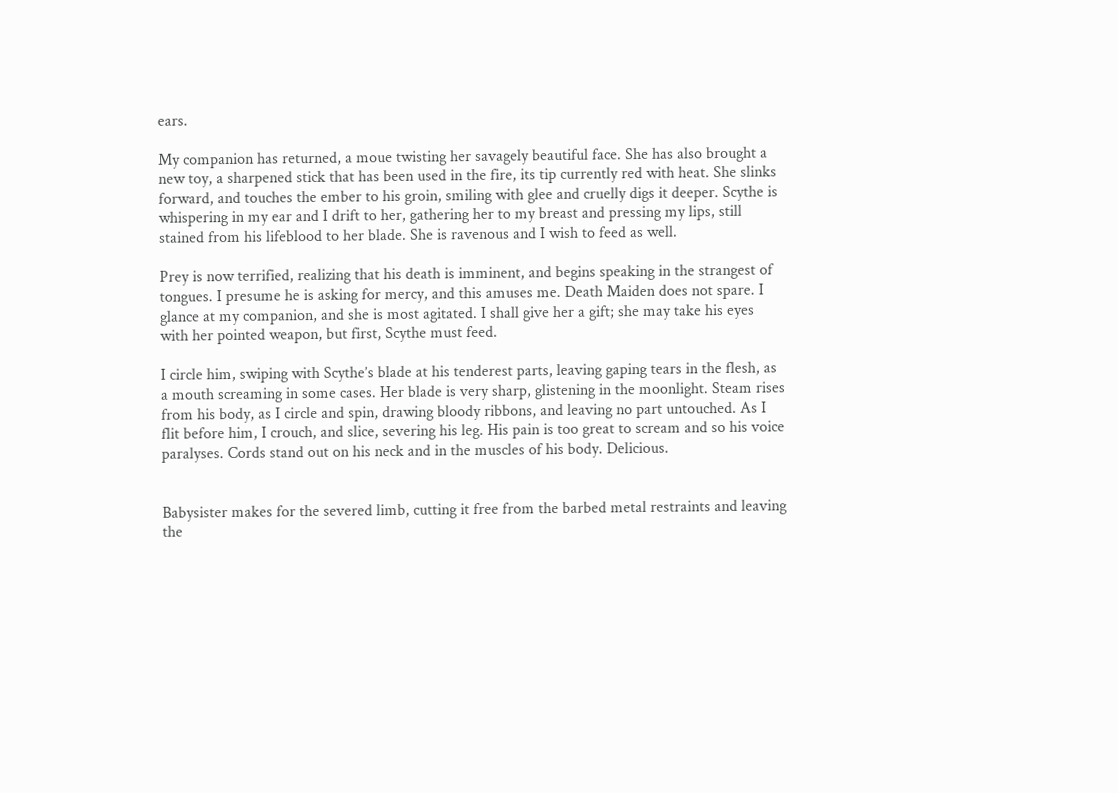ears.

My companion has returned, a moue twisting her savagely beautiful face. She has also brought a new toy, a sharpened stick that has been used in the fire, its tip currently red with heat. She slinks forward, and touches the ember to his groin, smiling with glee and cruelly digs it deeper. Scythe is whispering in my ear and I drift to her, gathering her to my breast and pressing my lips, still stained from his lifeblood to her blade. She is ravenous and I wish to feed as well.

Prey is now terrified, realizing that his death is imminent, and begins speaking in the strangest of tongues. I presume he is asking for mercy, and this amuses me. Death Maiden does not spare. I glance at my companion, and she is most agitated. I shall give her a gift; she may take his eyes with her pointed weapon, but first, Scythe must feed.

I circle him, swiping with Scythe’s blade at his tenderest parts, leaving gaping tears in the flesh, as a mouth screaming in some cases. Her blade is very sharp, glistening in the moonlight. Steam rises from his body, as I circle and spin, drawing bloody ribbons, and leaving no part untouched. As I flit before him, I crouch, and slice, severing his leg. His pain is too great to scream and so his voice paralyses. Cords stand out on his neck and in the muscles of his body. Delicious.


Babysister makes for the severed limb, cutting it free from the barbed metal restraints and leaving the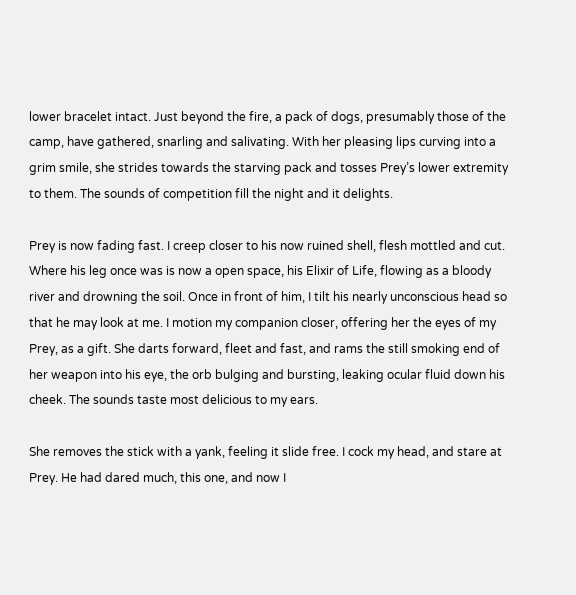lower bracelet intact. Just beyond the fire, a pack of dogs, presumably those of the camp, have gathered, snarling and salivating. With her pleasing lips curving into a grim smile, she strides towards the starving pack and tosses Prey’s lower extremity to them. The sounds of competition fill the night and it delights.

Prey is now fading fast. I creep closer to his now ruined shell, flesh mottled and cut. Where his leg once was is now a open space, his Elixir of Life, flowing as a bloody river and drowning the soil. Once in front of him, I tilt his nearly unconscious head so that he may look at me. I motion my companion closer, offering her the eyes of my Prey, as a gift. She darts forward, fleet and fast, and rams the still smoking end of her weapon into his eye, the orb bulging and bursting, leaking ocular fluid down his cheek. The sounds taste most delicious to my ears.

She removes the stick with a yank, feeling it slide free. I cock my head, and stare at Prey. He had dared much, this one, and now I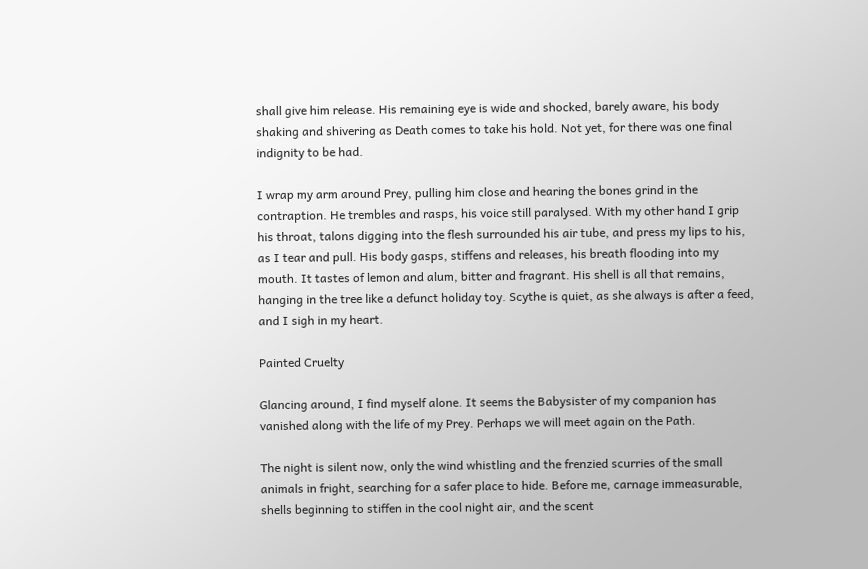shall give him release. His remaining eye is wide and shocked, barely aware, his body shaking and shivering as Death comes to take his hold. Not yet, for there was one final indignity to be had.

I wrap my arm around Prey, pulling him close and hearing the bones grind in the contraption. He trembles and rasps, his voice still paralysed. With my other hand I grip his throat, talons digging into the flesh surrounded his air tube, and press my lips to his, as I tear and pull. His body gasps, stiffens and releases, his breath flooding into my mouth. It tastes of lemon and alum, bitter and fragrant. His shell is all that remains, hanging in the tree like a defunct holiday toy. Scythe is quiet, as she always is after a feed, and I sigh in my heart.

Painted Cruelty

Glancing around, I find myself alone. It seems the Babysister of my companion has vanished along with the life of my Prey. Perhaps we will meet again on the Path.

The night is silent now, only the wind whistling and the frenzied scurries of the small animals in fright, searching for a safer place to hide. Before me, carnage immeasurable, shells beginning to stiffen in the cool night air, and the scent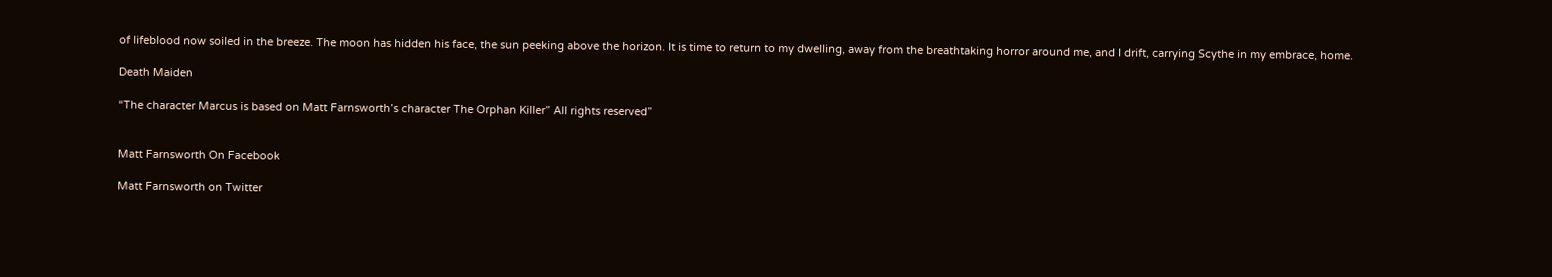of lifeblood now soiled in the breeze. The moon has hidden his face, the sun peeking above the horizon. It is time to return to my dwelling, away from the breathtaking horror around me, and I drift, carrying Scythe in my embrace, home.

Death Maiden

“The character Marcus is based on Matt Farnsworth’s character The Orphan Killer” All rights reserved”


Matt Farnsworth On Facebook

Matt Farnsworth on Twitter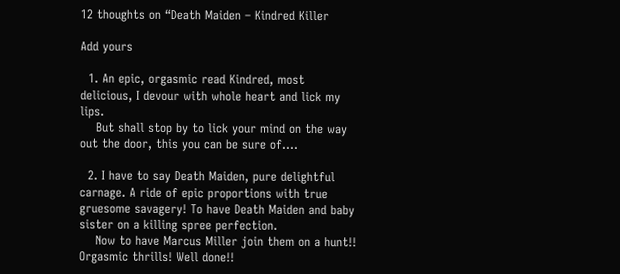12 thoughts on “Death Maiden – Kindred Killer

Add yours

  1. An epic, orgasmic read Kindred, most delicious, I devour with whole heart and lick my lips.
    But shall stop by to lick your mind on the way out the door, this you can be sure of….

  2. I have to say Death Maiden, pure delightful carnage. A ride of epic proportions with true gruesome savagery! To have Death Maiden and baby sister on a killing spree perfection.
    Now to have Marcus Miller join them on a hunt!! Orgasmic thrills! Well done!!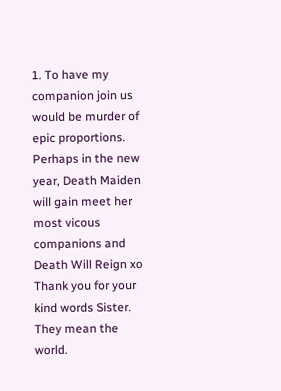1. To have my companion join us would be murder of epic proportions. Perhaps in the new year, Death Maiden will gain meet her most vicous companions and Death Will Reign xo Thank you for your kind words Sister. They mean the world.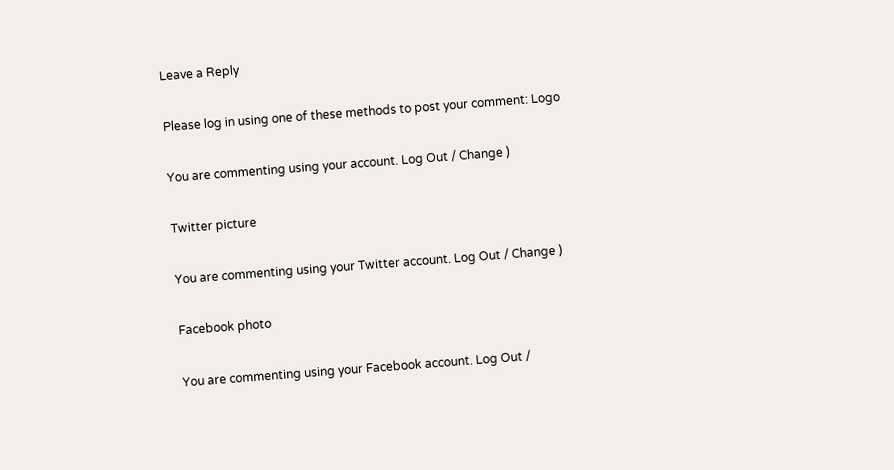Leave a Reply

Please log in using one of these methods to post your comment: Logo

You are commenting using your account. Log Out / Change )

Twitter picture

You are commenting using your Twitter account. Log Out / Change )

Facebook photo

You are commenting using your Facebook account. Log Out /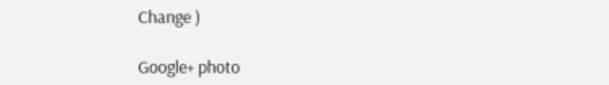Change )

Google+ photo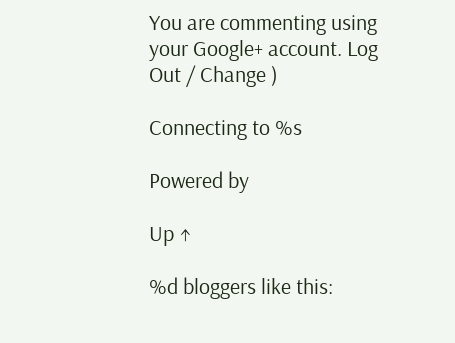You are commenting using your Google+ account. Log Out / Change )

Connecting to %s

Powered by

Up ↑

%d bloggers like this: